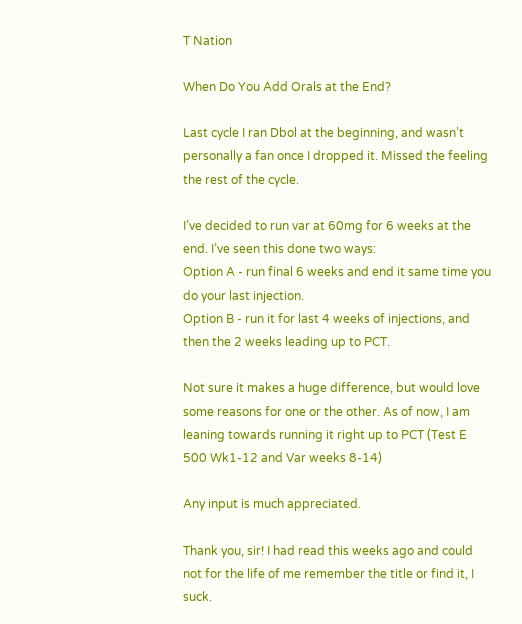T Nation

When Do You Add Orals at the End?

Last cycle I ran Dbol at the beginning, and wasn’t personally a fan once I dropped it. Missed the feeling the rest of the cycle.

I’ve decided to run var at 60mg for 6 weeks at the end. I’ve seen this done two ways:
Option A - run final 6 weeks and end it same time you do your last injection.
Option B - run it for last 4 weeks of injections, and then the 2 weeks leading up to PCT.

Not sure it makes a huge difference, but would love some reasons for one or the other. As of now, I am leaning towards running it right up to PCT (Test E 500 Wk1-12 and Var weeks 8-14)

Any input is much appreciated.

Thank you, sir! I had read this weeks ago and could not for the life of me remember the title or find it, I suck.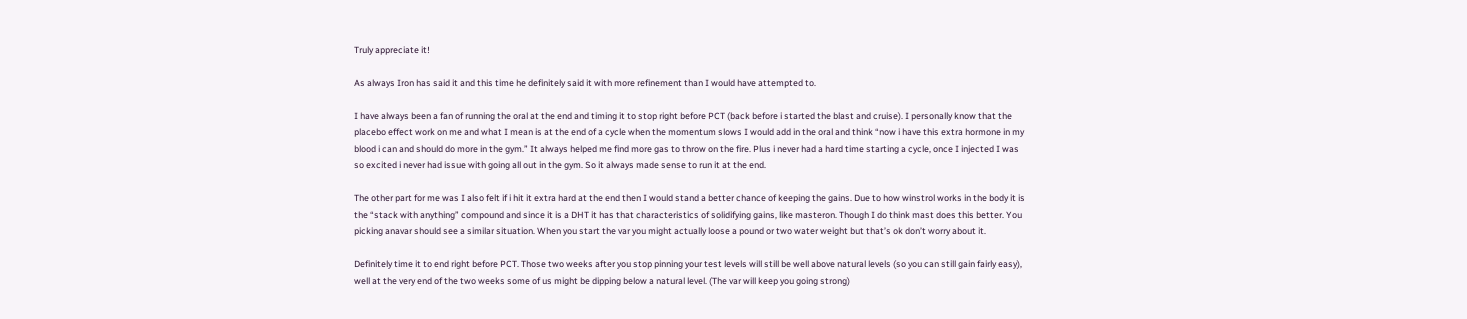Truly appreciate it!

As always Iron has said it and this time he definitely said it with more refinement than I would have attempted to.

I have always been a fan of running the oral at the end and timing it to stop right before PCT (back before i started the blast and cruise). I personally know that the placebo effect work on me and what I mean is at the end of a cycle when the momentum slows I would add in the oral and think “now i have this extra hormone in my blood i can and should do more in the gym.” It always helped me find more gas to throw on the fire. Plus i never had a hard time starting a cycle, once I injected I was so excited i never had issue with going all out in the gym. So it always made sense to run it at the end.

The other part for me was I also felt if i hit it extra hard at the end then I would stand a better chance of keeping the gains. Due to how winstrol works in the body it is the “stack with anything” compound and since it is a DHT it has that characteristics of solidifying gains, like masteron. Though I do think mast does this better. You picking anavar should see a similar situation. When you start the var you might actually loose a pound or two water weight but that’s ok don’t worry about it.

Definitely time it to end right before PCT. Those two weeks after you stop pinning your test levels will still be well above natural levels (so you can still gain fairly easy), well at the very end of the two weeks some of us might be dipping below a natural level. (The var will keep you going strong)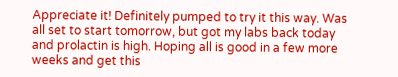Appreciate it! Definitely pumped to try it this way. Was all set to start tomorrow, but got my labs back today and prolactin is high. Hoping all is good in a few more weeks and get this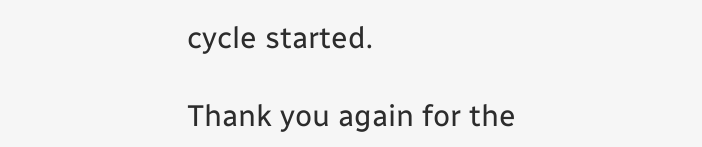cycle started.

Thank you again for the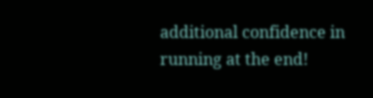additional confidence in running at the end!